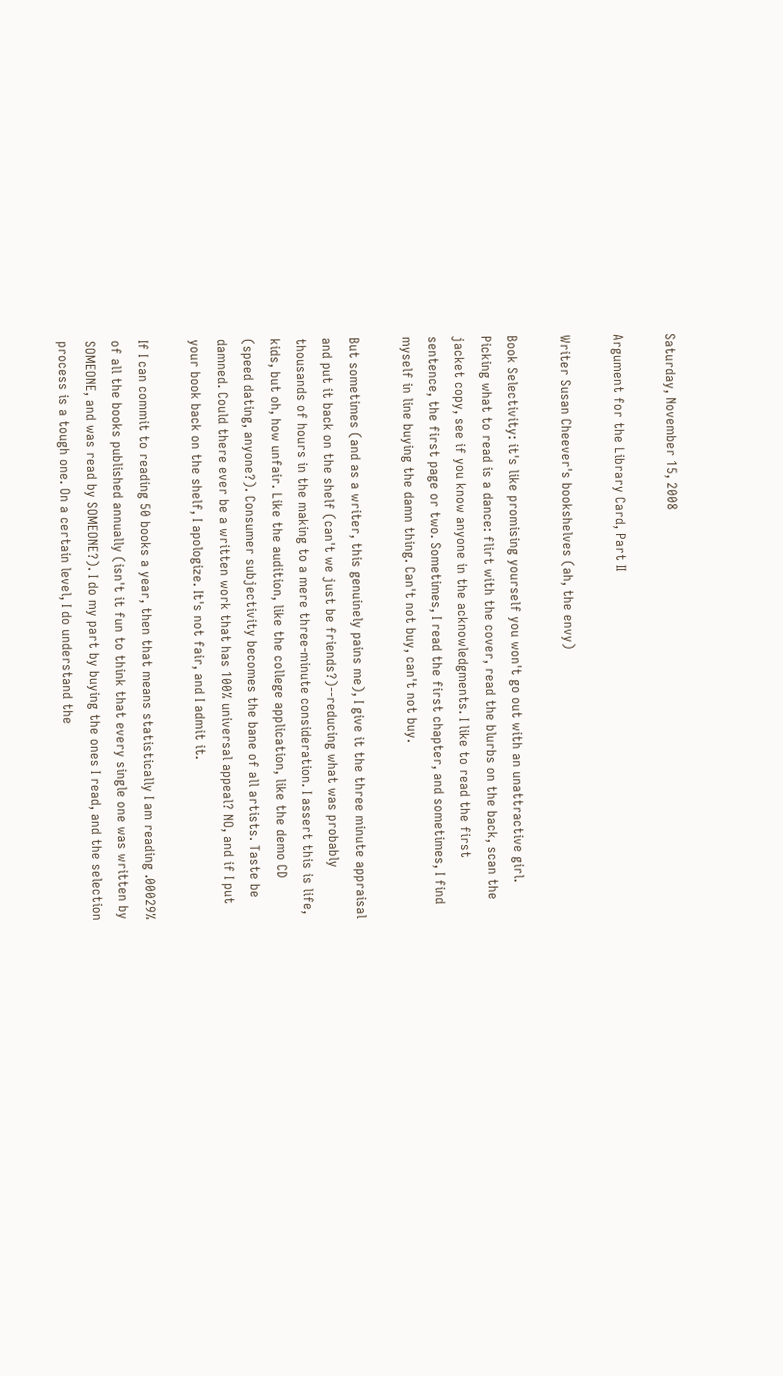Saturday, November 15, 2008

Argument for the Library Card, Part II

Writer Susan Cheever's bookshelves (ah, the envy)

Book Selectivity: it's like promising yourself you won't go out with an unattractive girl. Picking what to read is a dance: flirt with the cover, read the blurbs on the back, scan the jacket copy, see if you know anyone in the acknowledgments. I like to read the first sentence, the first page or two. Sometimes, I read the first chapter, and sometimes, I find myself in line buying the damn thing. Can't not buy, can't not buy.

But sometimes (and as a writer, this genuinely pains me), I give it the three minute appraisal and put it back on the shelf (can't we just be friends?)--reducing what was probably thousands of hours in the making to a mere three-minute consideration. I assert this is life, kids, but oh, how unfair. Like the audition, like the college application, like the demo CD (speed dating, anyone?). Consumer subjectivity becomes the bane of all artists. Taste be damned. Could there ever be a written work that has 100% universal appeal? NO, and if I put your book back on the shelf, I apologize. It's not fair, and I admit it.

If I can commit to reading 50 books a year, then that means statistically I am reading .00029% of all the books published annually (isn't it fun to think that every single one was written by SOMEONE, and was read by SOMEONE?). I do my part by buying the ones I read, and the selection process is a tough one. On a certain level, I do understand the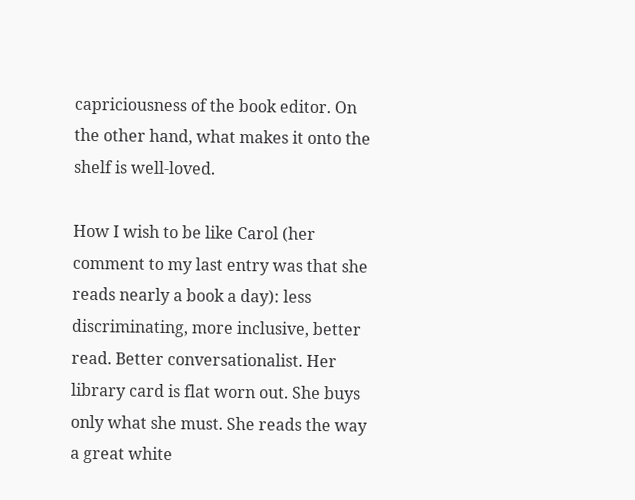capriciousness of the book editor. On the other hand, what makes it onto the shelf is well-loved.

How I wish to be like Carol (her comment to my last entry was that she reads nearly a book a day): less discriminating, more inclusive, better read. Better conversationalist. Her library card is flat worn out. She buys only what she must. She reads the way a great white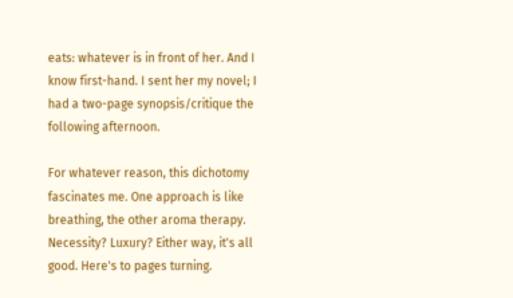eats: whatever is in front of her. And I know first-hand. I sent her my novel; I had a two-page synopsis/critique the following afternoon.

For whatever reason, this dichotomy fascinates me. One approach is like breathing, the other aroma therapy. Necessity? Luxury? Either way, it's all good. Here's to pages turning.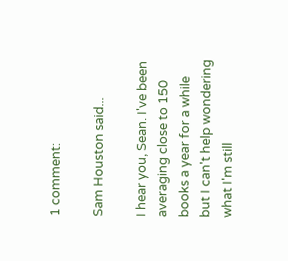1 comment:

Sam Houston said...

I hear you, Sean. I've been averaging close to 150 books a year for a while but I can't help wondering what I'm still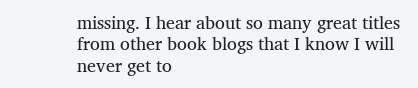missing. I hear about so many great titles from other book blogs that I know I will never get to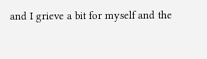and I grieve a bit for myself and the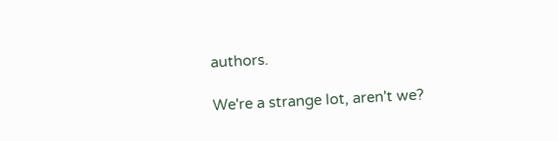authors.

We're a strange lot, aren't we?